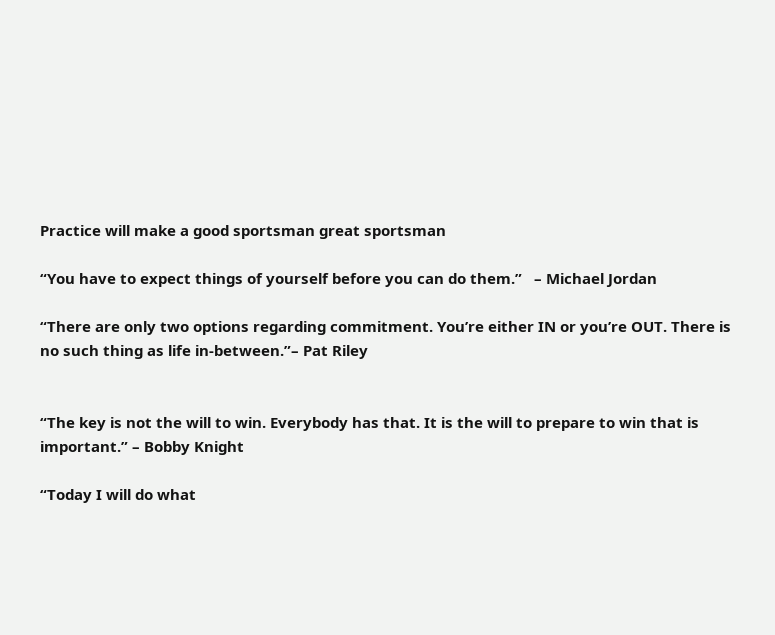Practice will make a good sportsman great sportsman

“You have to expect things of yourself before you can do them.”   – Michael Jordan

“There are only two options regarding commitment. You’re either IN or you’re OUT. There is no such thing as life in-between.”– Pat Riley


“The key is not the will to win. Everybody has that. It is the will to prepare to win that is important.” – Bobby Knight

“Today I will do what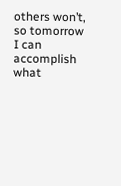others won’t, so tomorrow I can accomplish what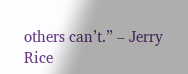others can’t.” – Jerry Rice